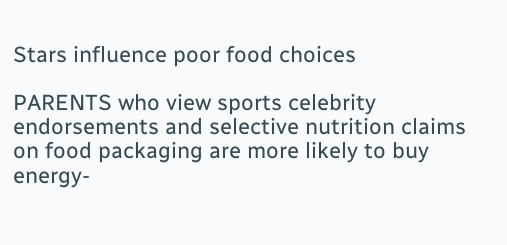Stars influence poor food choices

PARENTS who view sports celebrity endorsements and selective nutrition claims on food packaging are more likely to buy energy-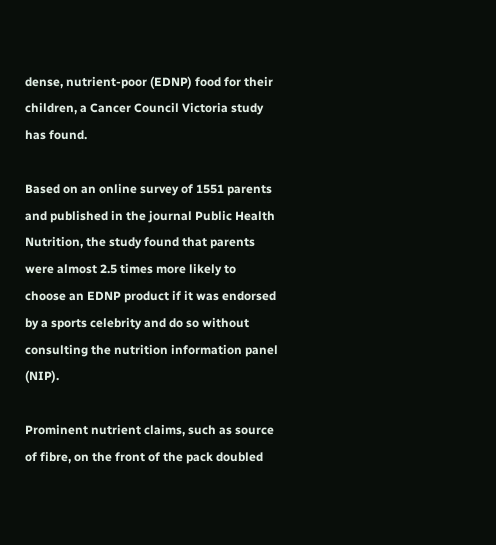dense, nutrient-poor (EDNP) food for their children, a Cancer Council Victoria study has found.

Based on an online survey of 1551 parents and published in the journal Public Health Nutrition, the study found that parents were almost 2.5 times more likely to choose an EDNP product if it was endorsed by a sports celebrity and do so without consulting the nutrition information panel (NIP).

Prominent nutrient claims, such as source of fibre, on the front of the pack doubled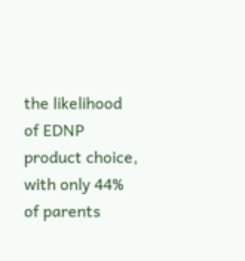the likelihood of EDNP product choice, with only 44% of parents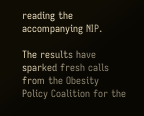reading the accompanying NIP.

The results have sparked fresh calls from the Obesity Policy Coalition for the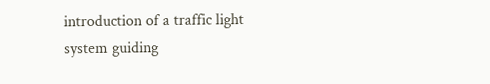introduction of a traffic light system guiding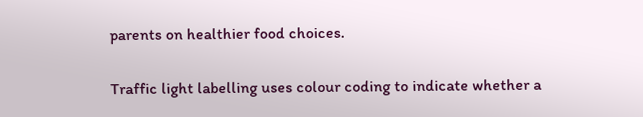parents on healthier food choices.

Traffic light labelling uses colour coding to indicate whether a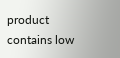product contains low